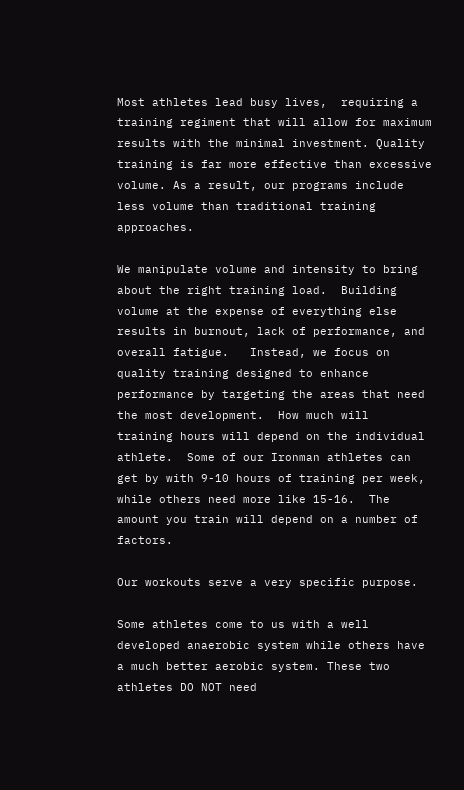Most athletes lead busy lives,  requiring a training regiment that will allow for maximum results with the minimal investment. Quality training is far more effective than excessive volume. As a result, our programs include less volume than traditional training approaches.

We manipulate volume and intensity to bring about the right training load.  Building volume at the expense of everything else results in burnout, lack of performance, and overall fatigue.   Instead, we focus on quality training designed to enhance performance by targeting the areas that need the most development.  How much will  training hours will depend on the individual athlete.  Some of our Ironman athletes can get by with 9-10 hours of training per week, while others need more like 15-16.  The amount you train will depend on a number of factors.

Our workouts serve a very specific purpose.

Some athletes come to us with a well developed anaerobic system while others have a much better aerobic system. These two athletes DO NOT need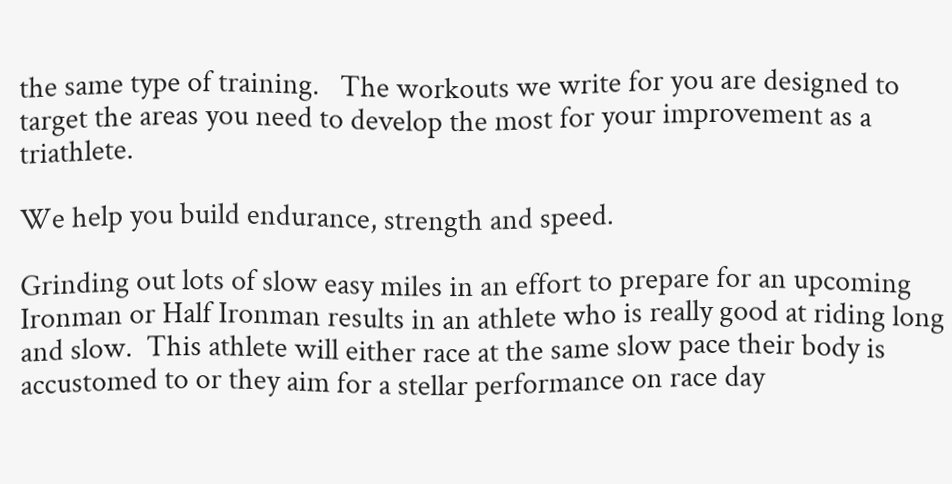the same type of training.   The workouts we write for you are designed to target the areas you need to develop the most for your improvement as a triathlete.

We help you build endurance, strength and speed.

Grinding out lots of slow easy miles in an effort to prepare for an upcoming Ironman or Half Ironman results in an athlete who is really good at riding long and slow.  This athlete will either race at the same slow pace their body is accustomed to or they aim for a stellar performance on race day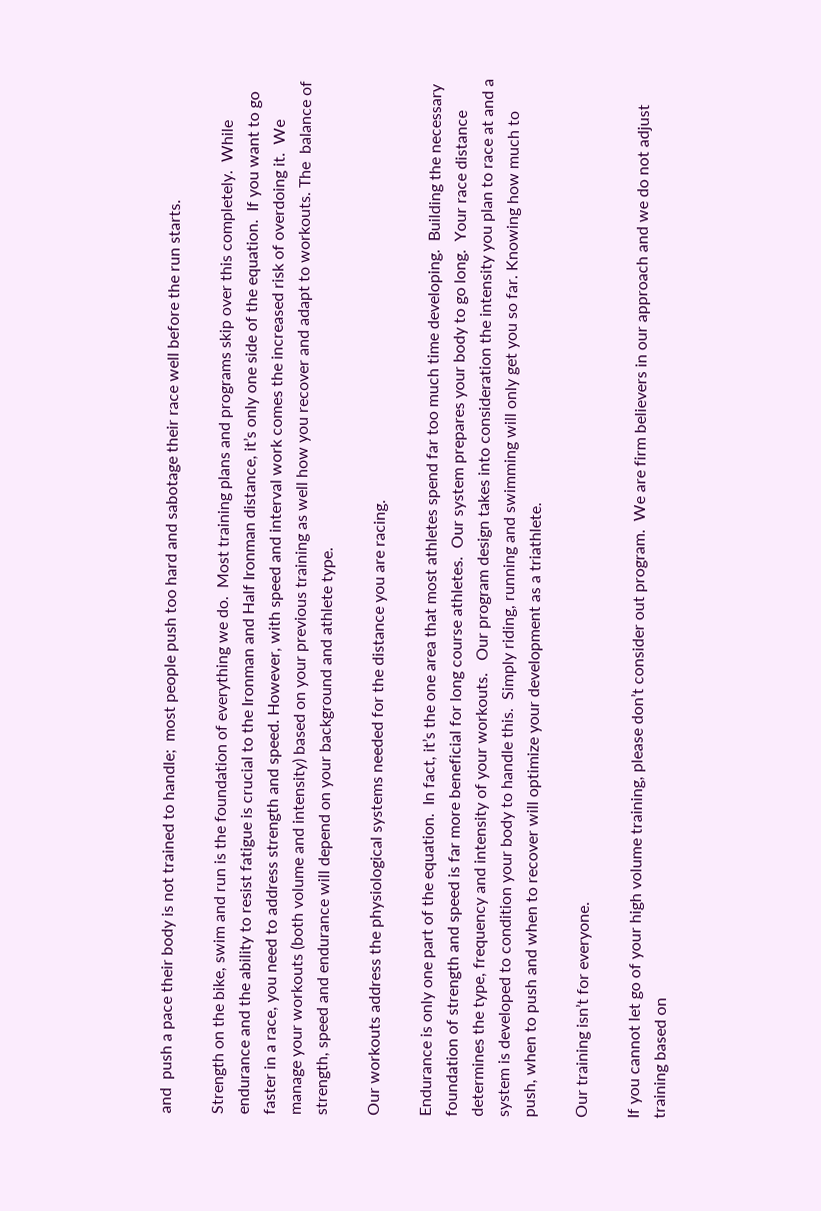and  push a pace their body is not trained to handle;  most people push too hard and sabotage their race well before the run starts.

Strength on the bike, swim and run is the foundation of everything we do.  Most training plans and programs skip over this completely.  While endurance and the ability to resist fatigue is crucial to the Ironman and Half Ironman distance, it’s only one side of the equation.  If you want to go faster in a race, you need to address strength and speed. However, with speed and interval work comes the increased risk of overdoing it.  We manage your workouts (both volume and intensity) based on your previous training as well how you recover and adapt to workouts. The  balance of strength, speed and endurance will depend on your background and athlete type.

Our workouts address the physiological systems needed for the distance you are racing.

Endurance is only one part of the equation.  In fact, it’s the one area that most athletes spend far too much time developing.  Building the necessary foundation of strength and speed is far more beneficial for long course athletes.  Our system prepares your body to go long.  Your race distance determines the type, frequency and intensity of your workouts.   Our program design takes into consideration the intensity you plan to race at and a system is developed to condition your body to handle this.  Simply riding, running and swimming will only get you so far. Knowing how much to push, when to push and when to recover will optimize your development as a triathlete.

Our training isn’t for everyone.

If you cannot let go of your high volume training, please don’t consider out program.  We are firm believers in our approach and we do not adjust training based on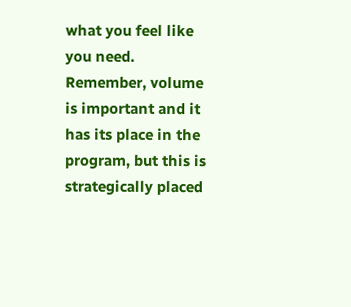what you feel like you need.  Remember, volume is important and it has its place in the program, but this is strategically placed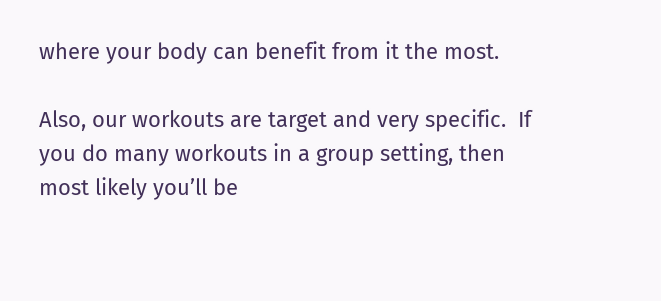where your body can benefit from it the most.

Also, our workouts are target and very specific.  If you do many workouts in a group setting, then most likely you’ll be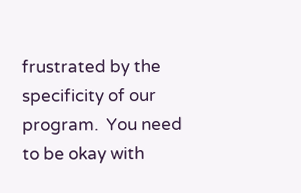frustrated by the specificity of our program.  You need to be okay with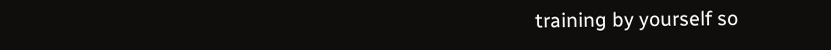training by yourself so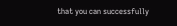that you can successfully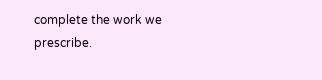complete the work we prescribe.